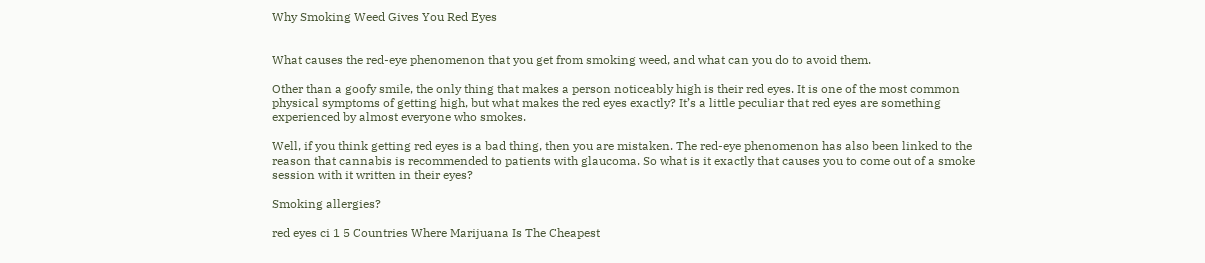Why Smoking Weed Gives You Red Eyes


What causes the red-eye phenomenon that you get from smoking weed, and what can you do to avoid them.

Other than a goofy smile, the only thing that makes a person noticeably high is their red eyes. It is one of the most common physical symptoms of getting high, but what makes the red eyes exactly? It’s a little peculiar that red eyes are something experienced by almost everyone who smokes.

Well, if you think getting red eyes is a bad thing, then you are mistaken. The red-eye phenomenon has also been linked to the reason that cannabis is recommended to patients with glaucoma. So what is it exactly that causes you to come out of a smoke session with it written in their eyes?

Smoking allergies?

red eyes ci 1 5 Countries Where Marijuana Is The Cheapest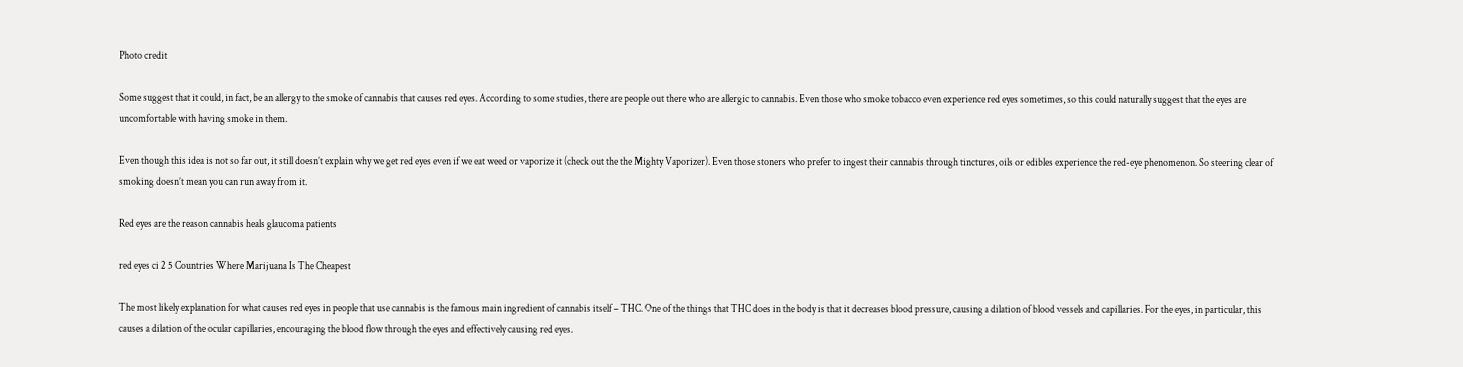Photo credit

Some suggest that it could, in fact, be an allergy to the smoke of cannabis that causes red eyes. According to some studies, there are people out there who are allergic to cannabis. Even those who smoke tobacco even experience red eyes sometimes, so this could naturally suggest that the eyes are uncomfortable with having smoke in them.

Even though this idea is not so far out, it still doesn’t explain why we get red eyes even if we eat weed or vaporize it (check out the the Mighty Vaporizer). Even those stoners who prefer to ingest their cannabis through tinctures, oils or edibles experience the red-eye phenomenon. So steering clear of smoking doesn’t mean you can run away from it.

Red eyes are the reason cannabis heals glaucoma patients

red eyes ci 2 5 Countries Where Marijuana Is The Cheapest

The most likely explanation for what causes red eyes in people that use cannabis is the famous main ingredient of cannabis itself – THC. One of the things that THC does in the body is that it decreases blood pressure, causing a dilation of blood vessels and capillaries. For the eyes, in particular, this causes a dilation of the ocular capillaries, encouraging the blood flow through the eyes and effectively causing red eyes.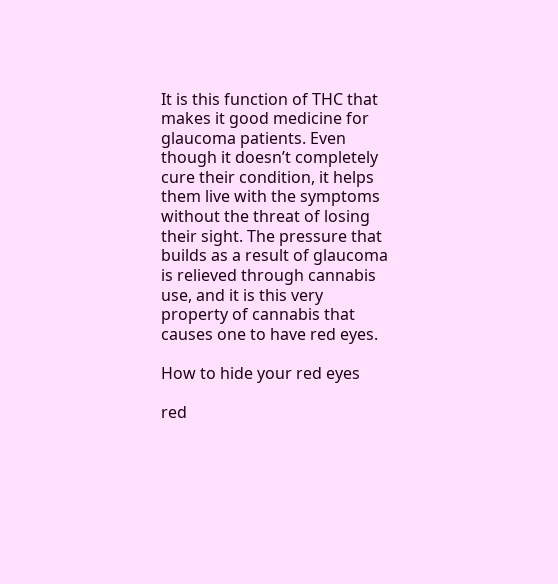It is this function of THC that makes it good medicine for glaucoma patients. Even though it doesn’t completely cure their condition, it helps them live with the symptoms without the threat of losing their sight. The pressure that builds as a result of glaucoma is relieved through cannabis use, and it is this very property of cannabis that causes one to have red eyes.

How to hide your red eyes

red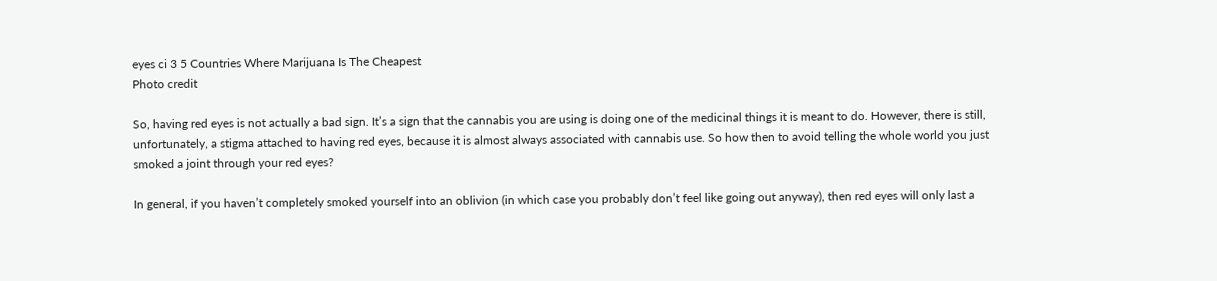eyes ci 3 5 Countries Where Marijuana Is The Cheapest
Photo credit

So, having red eyes is not actually a bad sign. It’s a sign that the cannabis you are using is doing one of the medicinal things it is meant to do. However, there is still, unfortunately, a stigma attached to having red eyes, because it is almost always associated with cannabis use. So how then to avoid telling the whole world you just smoked a joint through your red eyes?

In general, if you haven’t completely smoked yourself into an oblivion (in which case you probably don’t feel like going out anyway), then red eyes will only last a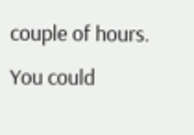couple of hours. You could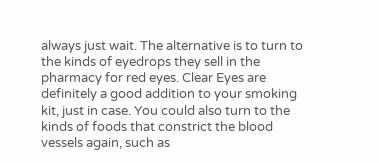always just wait. The alternative is to turn to the kinds of eyedrops they sell in the pharmacy for red eyes. Clear Eyes are definitely a good addition to your smoking kit, just in case. You could also turn to the kinds of foods that constrict the blood vessels again, such as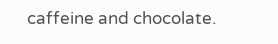caffeine and chocolate.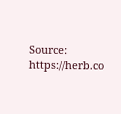Source: https://herb.co